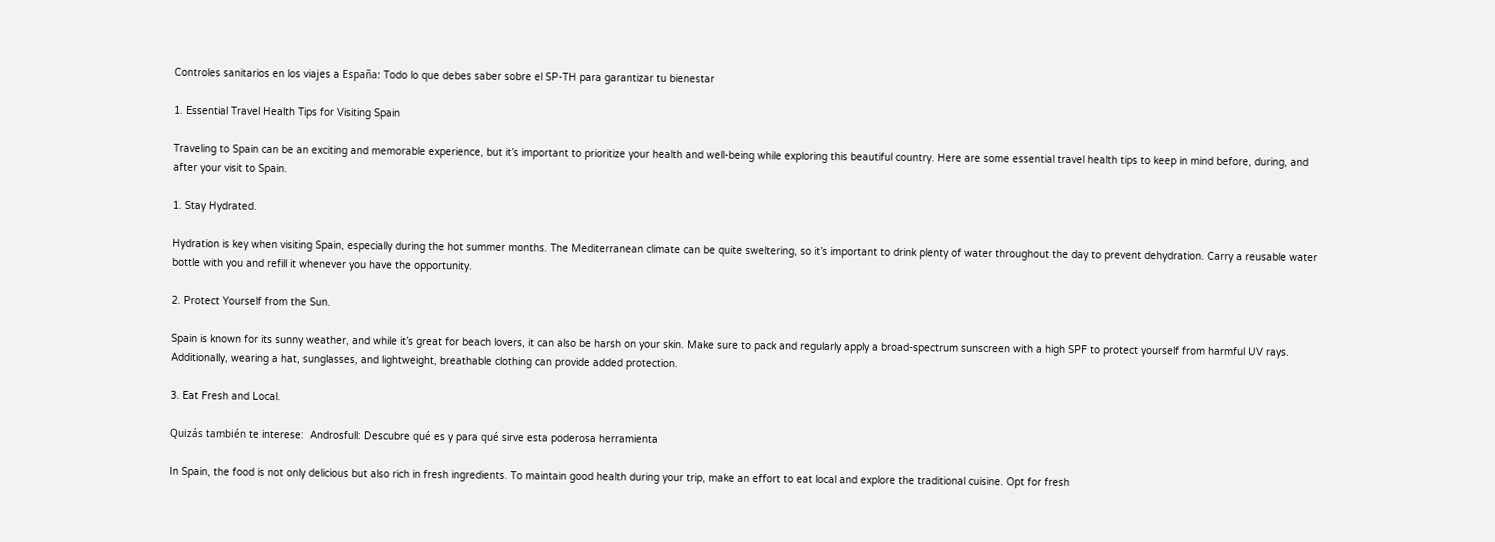Controles sanitarios en los viajes a España: Todo lo que debes saber sobre el SP-TH para garantizar tu bienestar

1. Essential Travel Health Tips for Visiting Spain

Traveling to Spain can be an exciting and memorable experience, but it’s important to prioritize your health and well-being while exploring this beautiful country. Here are some essential travel health tips to keep in mind before, during, and after your visit to Spain.

1. Stay Hydrated.

Hydration is key when visiting Spain, especially during the hot summer months. The Mediterranean climate can be quite sweltering, so it’s important to drink plenty of water throughout the day to prevent dehydration. Carry a reusable water bottle with you and refill it whenever you have the opportunity.

2. Protect Yourself from the Sun.

Spain is known for its sunny weather, and while it’s great for beach lovers, it can also be harsh on your skin. Make sure to pack and regularly apply a broad-spectrum sunscreen with a high SPF to protect yourself from harmful UV rays. Additionally, wearing a hat, sunglasses, and lightweight, breathable clothing can provide added protection.

3. Eat Fresh and Local.

Quizás también te interese:  Androsfull: Descubre qué es y para qué sirve esta poderosa herramienta

In Spain, the food is not only delicious but also rich in fresh ingredients. To maintain good health during your trip, make an effort to eat local and explore the traditional cuisine. Opt for fresh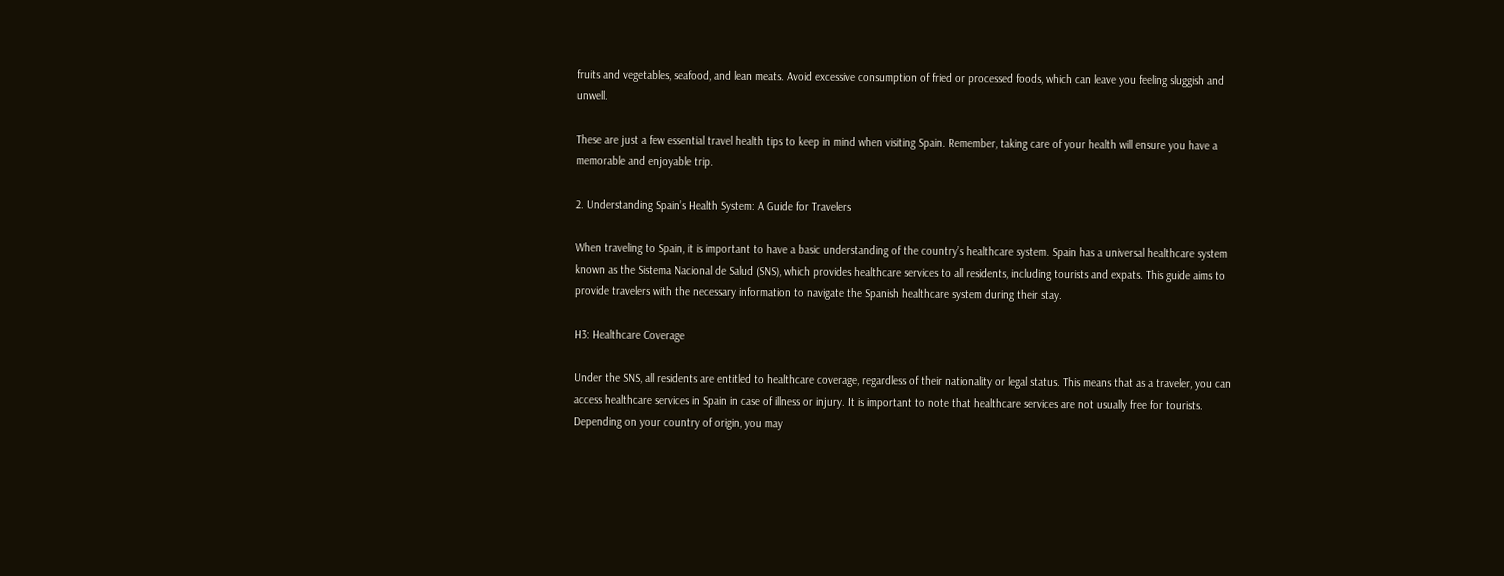fruits and vegetables, seafood, and lean meats. Avoid excessive consumption of fried or processed foods, which can leave you feeling sluggish and unwell.

These are just a few essential travel health tips to keep in mind when visiting Spain. Remember, taking care of your health will ensure you have a memorable and enjoyable trip.

2. Understanding Spain’s Health System: A Guide for Travelers

When traveling to Spain, it is important to have a basic understanding of the country’s healthcare system. Spain has a universal healthcare system known as the Sistema Nacional de Salud (SNS), which provides healthcare services to all residents, including tourists and expats. This guide aims to provide travelers with the necessary information to navigate the Spanish healthcare system during their stay.

H3: Healthcare Coverage

Under the SNS, all residents are entitled to healthcare coverage, regardless of their nationality or legal status. This means that as a traveler, you can access healthcare services in Spain in case of illness or injury. It is important to note that healthcare services are not usually free for tourists. Depending on your country of origin, you may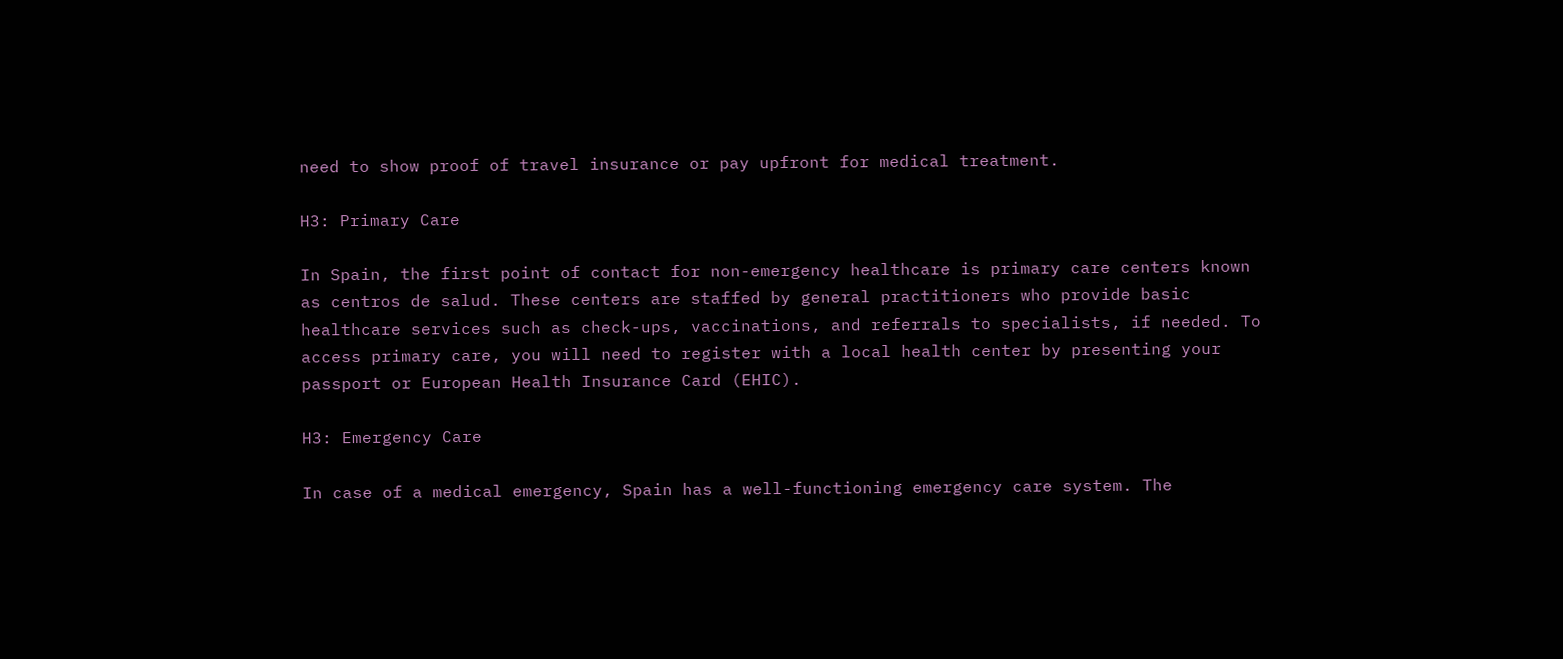need to show proof of travel insurance or pay upfront for medical treatment.

H3: Primary Care

In Spain, the first point of contact for non-emergency healthcare is primary care centers known as centros de salud. These centers are staffed by general practitioners who provide basic healthcare services such as check-ups, vaccinations, and referrals to specialists, if needed. To access primary care, you will need to register with a local health center by presenting your passport or European Health Insurance Card (EHIC).

H3: Emergency Care

In case of a medical emergency, Spain has a well-functioning emergency care system. The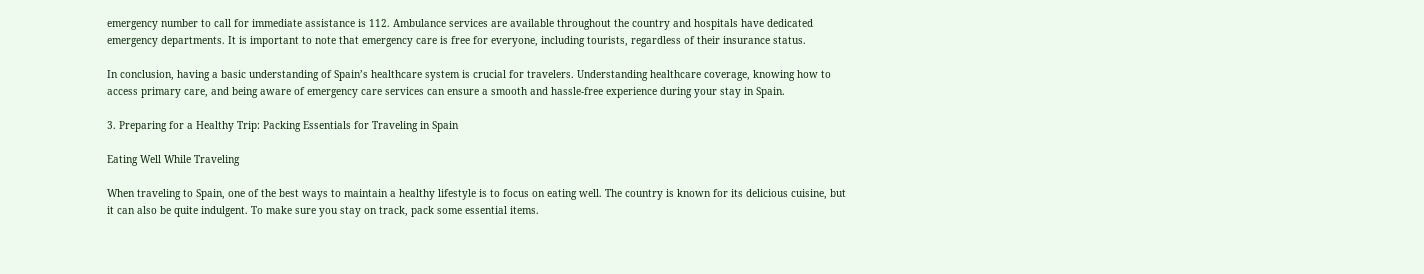emergency number to call for immediate assistance is 112. Ambulance services are available throughout the country and hospitals have dedicated emergency departments. It is important to note that emergency care is free for everyone, including tourists, regardless of their insurance status.

In conclusion, having a basic understanding of Spain’s healthcare system is crucial for travelers. Understanding healthcare coverage, knowing how to access primary care, and being aware of emergency care services can ensure a smooth and hassle-free experience during your stay in Spain.

3. Preparing for a Healthy Trip: Packing Essentials for Traveling in Spain

Eating Well While Traveling

When traveling to Spain, one of the best ways to maintain a healthy lifestyle is to focus on eating well. The country is known for its delicious cuisine, but it can also be quite indulgent. To make sure you stay on track, pack some essential items.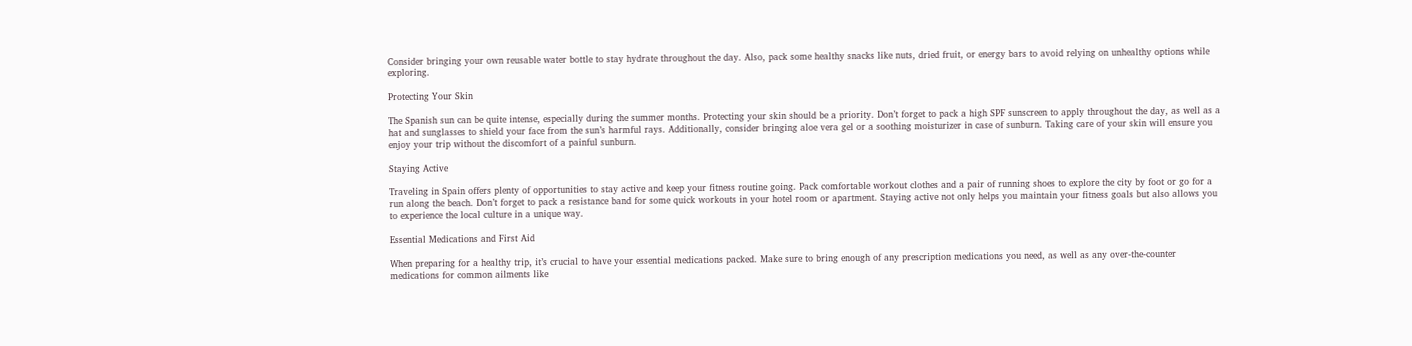Consider bringing your own reusable water bottle to stay hydrate throughout the day. Also, pack some healthy snacks like nuts, dried fruit, or energy bars to avoid relying on unhealthy options while exploring.

Protecting Your Skin

The Spanish sun can be quite intense, especially during the summer months. Protecting your skin should be a priority. Don’t forget to pack a high SPF sunscreen to apply throughout the day, as well as a hat and sunglasses to shield your face from the sun’s harmful rays. Additionally, consider bringing aloe vera gel or a soothing moisturizer in case of sunburn. Taking care of your skin will ensure you enjoy your trip without the discomfort of a painful sunburn.

Staying Active

Traveling in Spain offers plenty of opportunities to stay active and keep your fitness routine going. Pack comfortable workout clothes and a pair of running shoes to explore the city by foot or go for a run along the beach. Don’t forget to pack a resistance band for some quick workouts in your hotel room or apartment. Staying active not only helps you maintain your fitness goals but also allows you to experience the local culture in a unique way.

Essential Medications and First Aid

When preparing for a healthy trip, it’s crucial to have your essential medications packed. Make sure to bring enough of any prescription medications you need, as well as any over-the-counter medications for common ailments like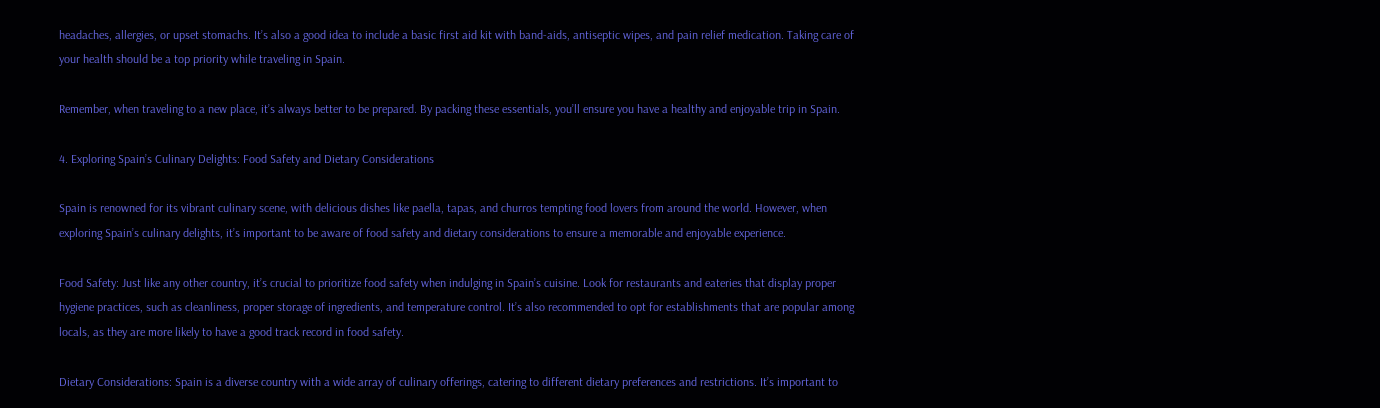headaches, allergies, or upset stomachs. It’s also a good idea to include a basic first aid kit with band-aids, antiseptic wipes, and pain relief medication. Taking care of your health should be a top priority while traveling in Spain.

Remember, when traveling to a new place, it’s always better to be prepared. By packing these essentials, you’ll ensure you have a healthy and enjoyable trip in Spain.

4. Exploring Spain’s Culinary Delights: Food Safety and Dietary Considerations

Spain is renowned for its vibrant culinary scene, with delicious dishes like paella, tapas, and churros tempting food lovers from around the world. However, when exploring Spain’s culinary delights, it’s important to be aware of food safety and dietary considerations to ensure a memorable and enjoyable experience.

Food Safety: Just like any other country, it’s crucial to prioritize food safety when indulging in Spain’s cuisine. Look for restaurants and eateries that display proper hygiene practices, such as cleanliness, proper storage of ingredients, and temperature control. It’s also recommended to opt for establishments that are popular among locals, as they are more likely to have a good track record in food safety.

Dietary Considerations: Spain is a diverse country with a wide array of culinary offerings, catering to different dietary preferences and restrictions. It’s important to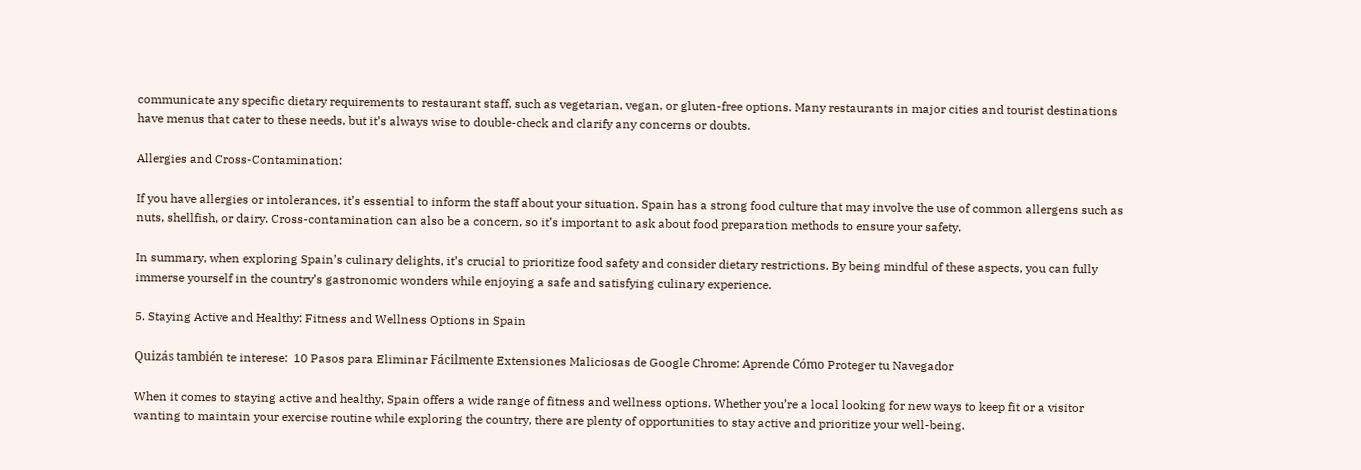communicate any specific dietary requirements to restaurant staff, such as vegetarian, vegan, or gluten-free options. Many restaurants in major cities and tourist destinations have menus that cater to these needs, but it’s always wise to double-check and clarify any concerns or doubts.

Allergies and Cross-Contamination:

If you have allergies or intolerances, it’s essential to inform the staff about your situation. Spain has a strong food culture that may involve the use of common allergens such as nuts, shellfish, or dairy. Cross-contamination can also be a concern, so it’s important to ask about food preparation methods to ensure your safety.

In summary, when exploring Spain’s culinary delights, it’s crucial to prioritize food safety and consider dietary restrictions. By being mindful of these aspects, you can fully immerse yourself in the country’s gastronomic wonders while enjoying a safe and satisfying culinary experience.

5. Staying Active and Healthy: Fitness and Wellness Options in Spain

Quizás también te interese:  10 Pasos para Eliminar Fácilmente Extensiones Maliciosas de Google Chrome: Aprende Cómo Proteger tu Navegador

When it comes to staying active and healthy, Spain offers a wide range of fitness and wellness options. Whether you’re a local looking for new ways to keep fit or a visitor wanting to maintain your exercise routine while exploring the country, there are plenty of opportunities to stay active and prioritize your well-being.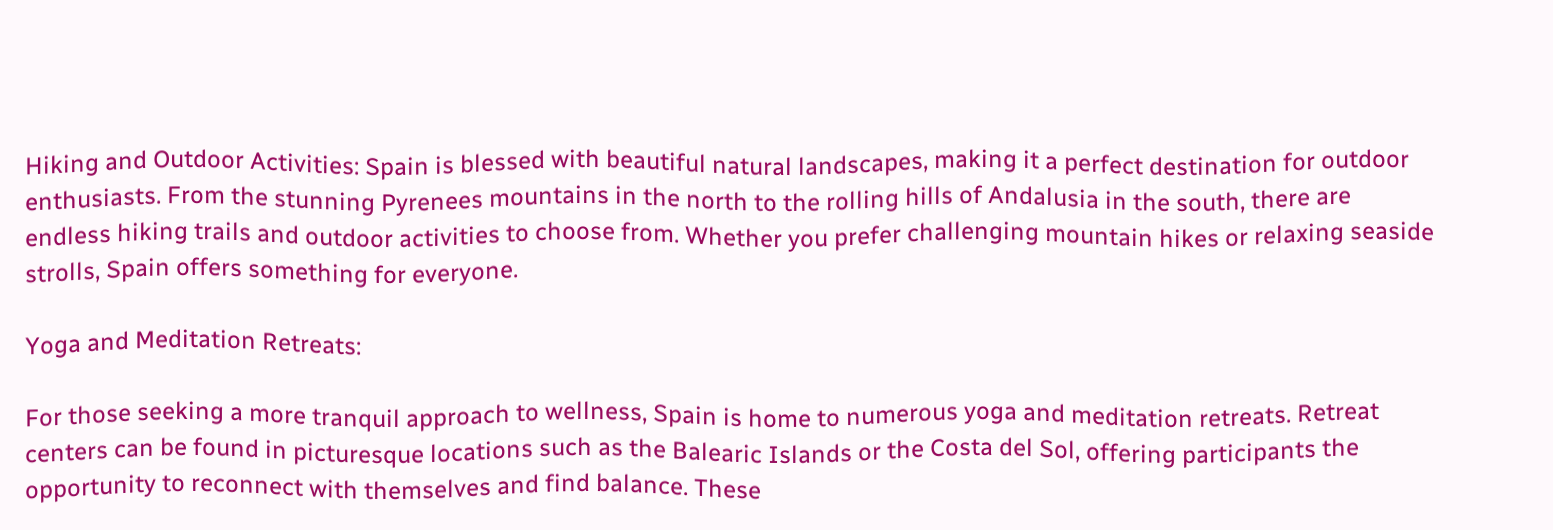Hiking and Outdoor Activities: Spain is blessed with beautiful natural landscapes, making it a perfect destination for outdoor enthusiasts. From the stunning Pyrenees mountains in the north to the rolling hills of Andalusia in the south, there are endless hiking trails and outdoor activities to choose from. Whether you prefer challenging mountain hikes or relaxing seaside strolls, Spain offers something for everyone.

Yoga and Meditation Retreats:

For those seeking a more tranquil approach to wellness, Spain is home to numerous yoga and meditation retreats. Retreat centers can be found in picturesque locations such as the Balearic Islands or the Costa del Sol, offering participants the opportunity to reconnect with themselves and find balance. These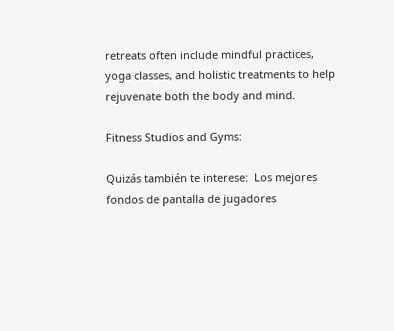retreats often include mindful practices, yoga classes, and holistic treatments to help rejuvenate both the body and mind.

Fitness Studios and Gyms:

Quizás también te interese:  Los mejores fondos de pantalla de jugadores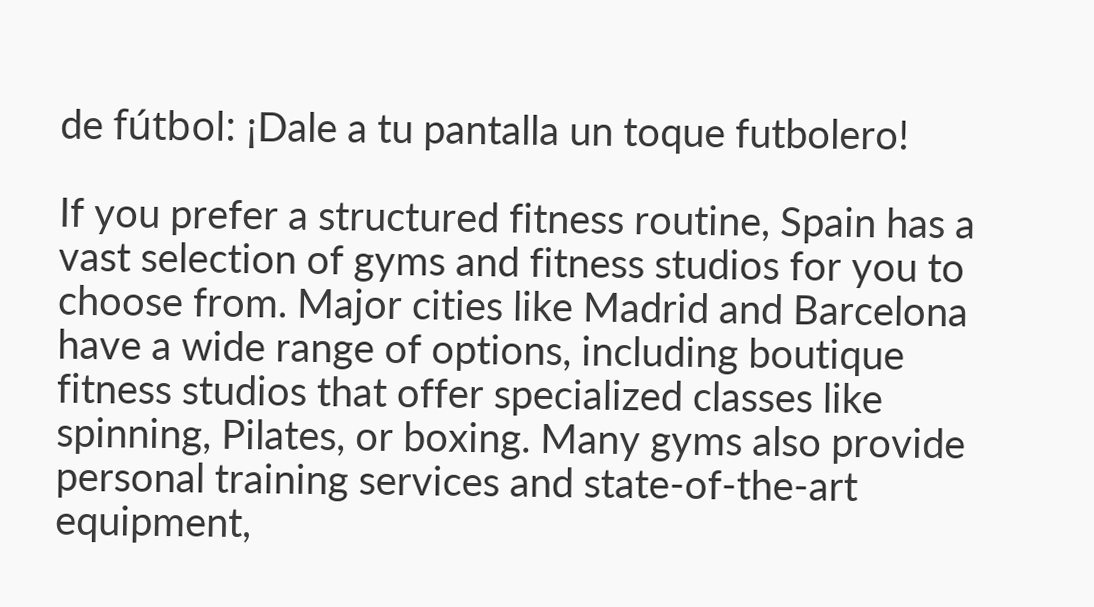de fútbol: ¡Dale a tu pantalla un toque futbolero!

If you prefer a structured fitness routine, Spain has a vast selection of gyms and fitness studios for you to choose from. Major cities like Madrid and Barcelona have a wide range of options, including boutique fitness studios that offer specialized classes like spinning, Pilates, or boxing. Many gyms also provide personal training services and state-of-the-art equipment,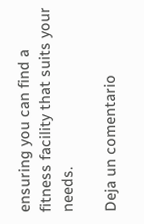ensuring you can find a fitness facility that suits your needs.

Deja un comentario